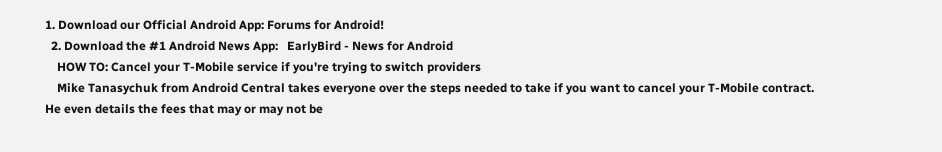1. Download our Official Android App: Forums for Android!
  2. Download the #1 Android News App:   EarlyBird - News for Android
    HOW TO: Cancel your T-Mobile service if you're trying to switch providers
    Mike Tanasychuk from Android Central takes everyone over the steps needed to take if you want to cancel your T-Mobile contract. He even details the fees that may or may not be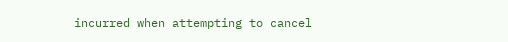incurred when attempting to cancel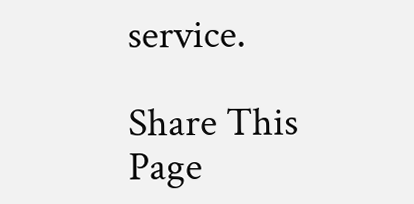service.

Share This Page